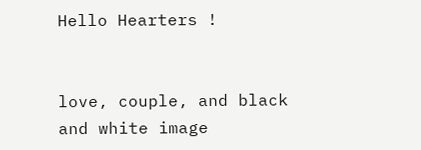Hello Hearters !


love, couple, and black and white image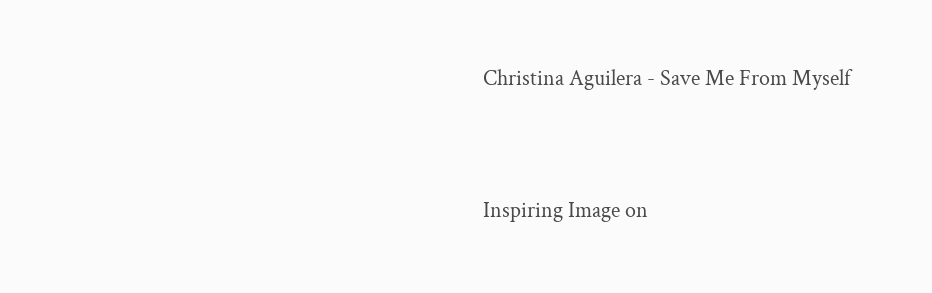Christina Aguilera - Save Me From Myself


Inspiring Image on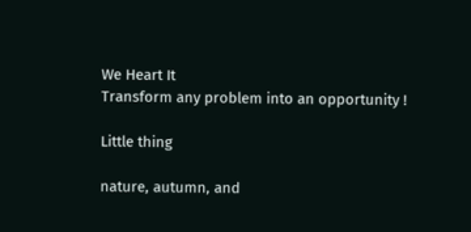We Heart It
Transform any problem into an opportunity !

Little thing

nature, autumn, and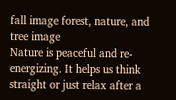fall image forest, nature, and tree image
Nature is peaceful and re-energizing. It helps us think straight or just relax after a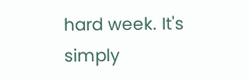hard week. It's simply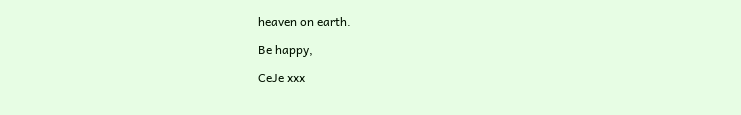heaven on earth.

Be happy,

CeJe xxx